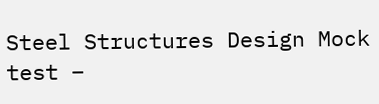Steel Structures Design Mock test –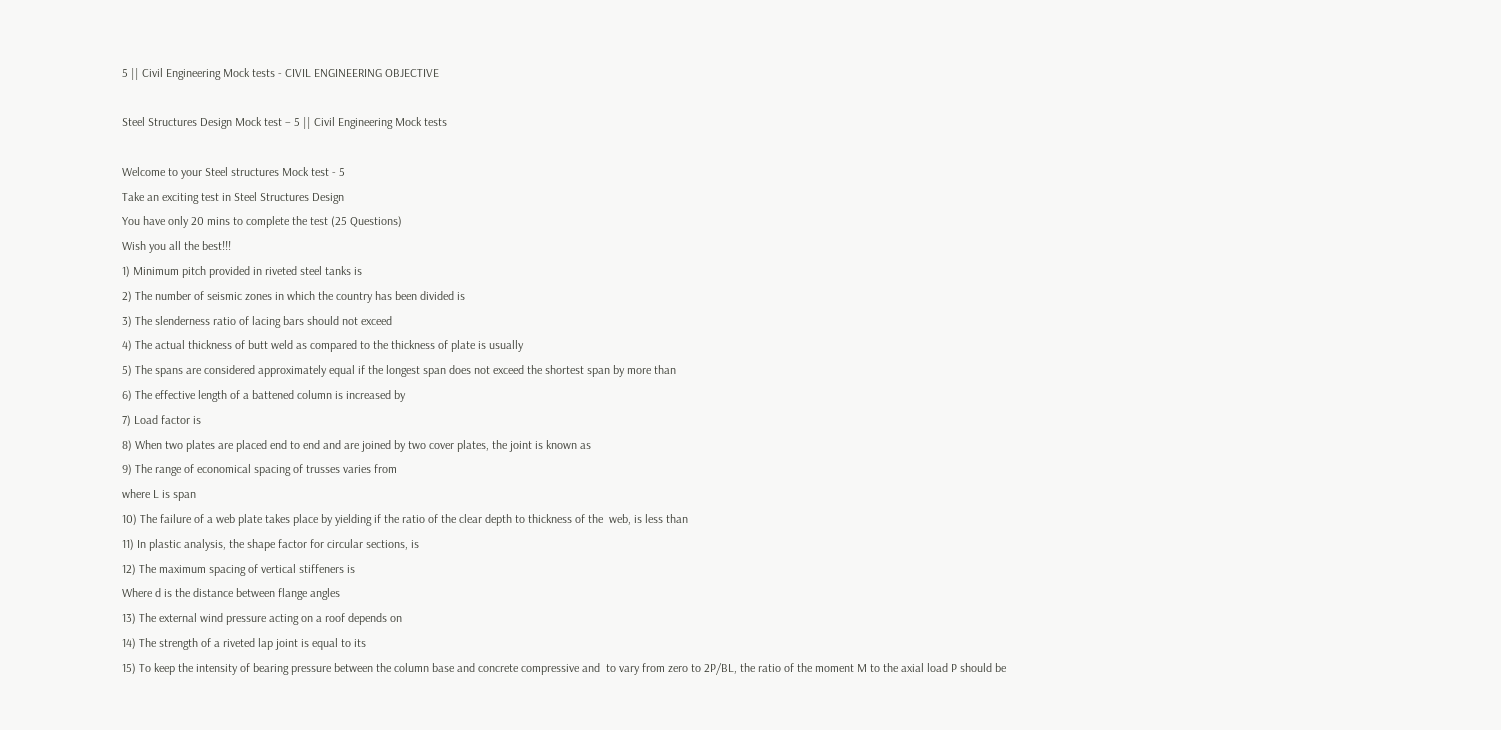5 || Civil Engineering Mock tests - CIVIL ENGINEERING OBJECTIVE

Steel Structures Design Mock test – 5 || Civil Engineering Mock tests

Welcome to your Steel structures Mock test - 5
Take an exciting test in Steel Structures Design
You have only 20 mins to complete the test (25 Questions)
Wish you all the best!!!
1) Minimum pitch provided in riveted steel tanks is
2) The number of seismic zones in which the country has been divided is
3) The slenderness ratio of lacing bars should not exceed
4) The actual thickness of butt weld as compared to the thickness of plate is usually
5) The spans are considered approximately equal if the longest span does not exceed the shortest span by more than
6) The effective length of a battened column is increased by
7) Load factor is
8) When two plates are placed end to end and are joined by two cover plates, the joint is known as
9) The range of economical spacing of trusses varies from
where L is span
10) The failure of a web plate takes place by yielding if the ratio of the clear depth to thickness of the  web, is less than
11) In plastic analysis, the shape factor for circular sections, is
12) The maximum spacing of vertical stiffeners is
Where d is the distance between flange angles
13) The external wind pressure acting on a roof depends on
14) The strength of a riveted lap joint is equal to its
15) To keep the intensity of bearing pressure between the column base and concrete compressive and  to vary from zero to 2P/BL, the ratio of the moment M to the axial load P should be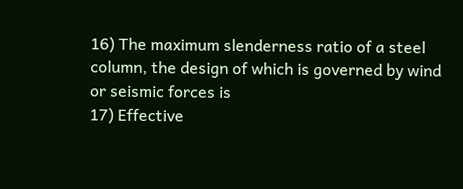16) The maximum slenderness ratio of a steel column, the design of which is governed by wind or seismic forces is
17) Effective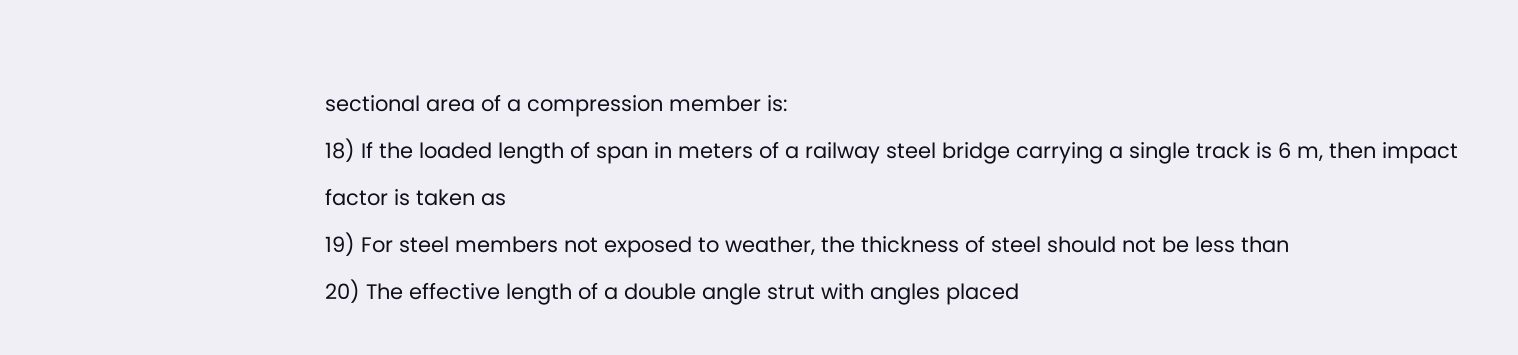sectional area of a compression member is:
18) If the loaded length of span in meters of a railway steel bridge carrying a single track is 6 m, then impact factor is taken as
19) For steel members not exposed to weather, the thickness of steel should not be less than
20) The effective length of a double angle strut with angles placed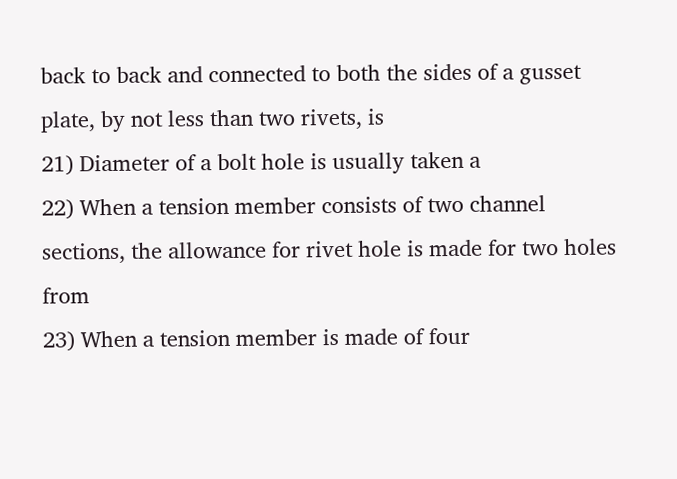back to back and connected to both the sides of a gusset plate, by not less than two rivets, is
21) Diameter of a bolt hole is usually taken a
22) When a tension member consists of two channel sections, the allowance for rivet hole is made for two holes from
23) When a tension member is made of four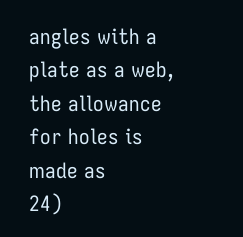angles with a plate as a web, the allowance for holes is made as
24)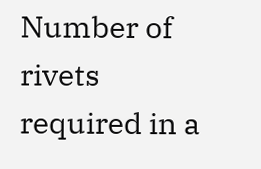Number of rivets required in a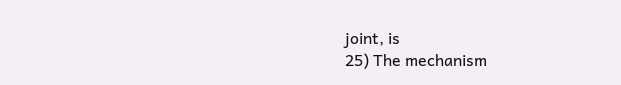joint, is
25) The mechanism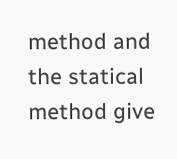method and the statical method give